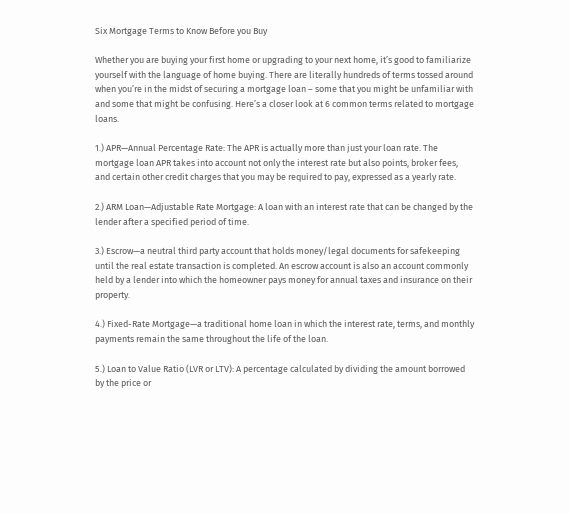Six Mortgage Terms to Know Before you Buy

Whether you are buying your first home or upgrading to your next home, it’s good to familiarize yourself with the language of home buying. There are literally hundreds of terms tossed around when you’re in the midst of securing a mortgage loan – some that you might be unfamiliar with and some that might be confusing. Here’s a closer look at 6 common terms related to mortgage loans.

1.) APR—Annual Percentage Rate: The APR is actually more than just your loan rate. The mortgage loan APR takes into account not only the interest rate but also points, broker fees, and certain other credit charges that you may be required to pay, expressed as a yearly rate.

2.) ARM Loan—Adjustable Rate Mortgage: A loan with an interest rate that can be changed by the lender after a specified period of time.

3.) Escrow—a neutral third party account that holds money/legal documents for safekeeping until the real estate transaction is completed. An escrow account is also an account commonly held by a lender into which the homeowner pays money for annual taxes and insurance on their property.

4.) Fixed-Rate Mortgage—a traditional home loan in which the interest rate, terms, and monthly payments remain the same throughout the life of the loan.

5.) Loan to Value Ratio (LVR or LTV): A percentage calculated by dividing the amount borrowed by the price or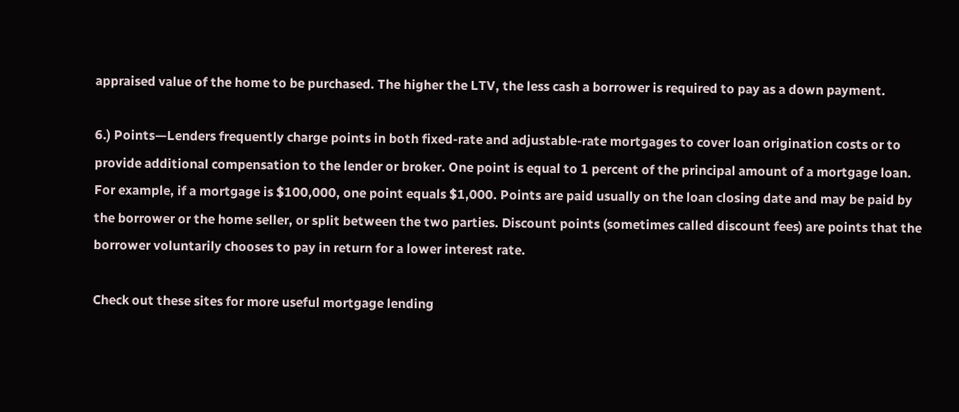appraised value of the home to be purchased. The higher the LTV, the less cash a borrower is required to pay as a down payment.

6.) Points—Lenders frequently charge points in both fixed-rate and adjustable-rate mortgages to cover loan origination costs or to provide additional compensation to the lender or broker. One point is equal to 1 percent of the principal amount of a mortgage loan. For example, if a mortgage is $100,000, one point equals $1,000. Points are paid usually on the loan closing date and may be paid by the borrower or the home seller, or split between the two parties. Discount points (sometimes called discount fees) are points that the borrower voluntarily chooses to pay in return for a lower interest rate.

Check out these sites for more useful mortgage lending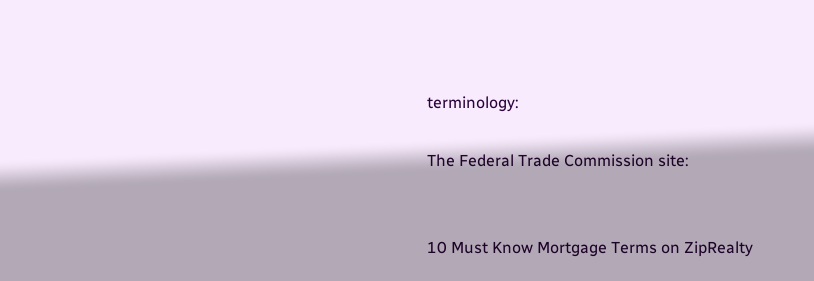terminology:

The Federal Trade Commission site:


10 Must Know Mortgage Terms on ZipRealty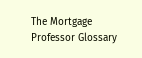The Mortgage Professor Glossary